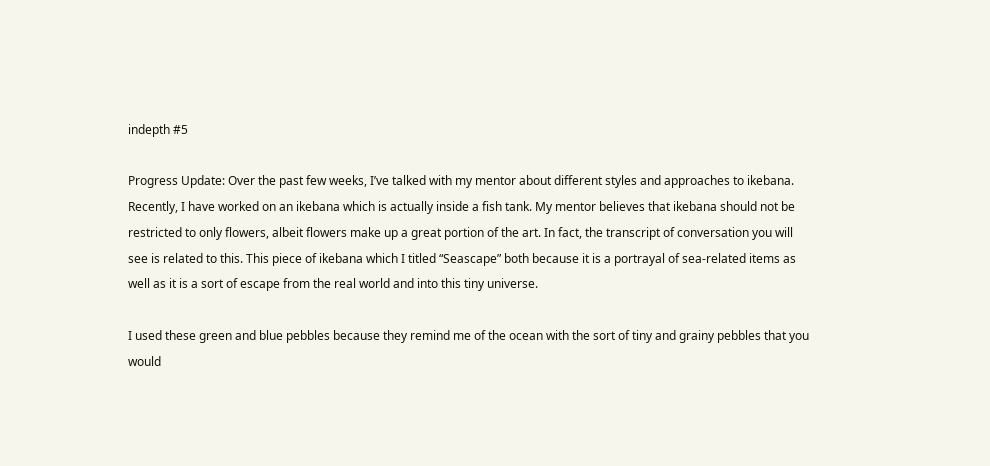indepth #5

Progress Update: Over the past few weeks, I’ve talked with my mentor about different styles and approaches to ikebana. Recently, I have worked on an ikebana which is actually inside a fish tank. My mentor believes that ikebana should not be restricted to only flowers, albeit flowers make up a great portion of the art. In fact, the transcript of conversation you will see is related to this. This piece of ikebana which I titled “Seascape” both because it is a portrayal of sea-related items as well as it is a sort of escape from the real world and into this tiny universe.

I used these green and blue pebbles because they remind me of the ocean with the sort of tiny and grainy pebbles that you would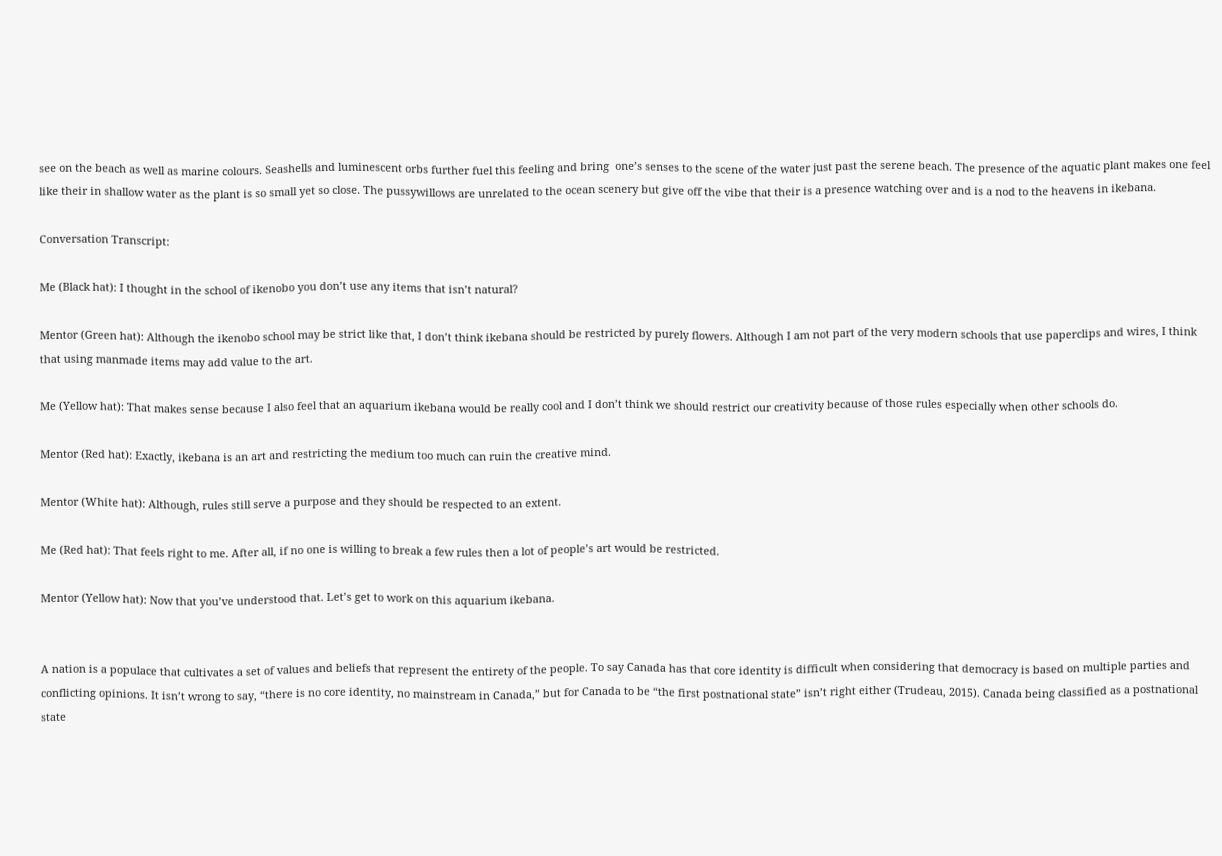see on the beach as well as marine colours. Seashells and luminescent orbs further fuel this feeling and bring  one’s senses to the scene of the water just past the serene beach. The presence of the aquatic plant makes one feel like their in shallow water as the plant is so small yet so close. The pussywillows are unrelated to the ocean scenery but give off the vibe that their is a presence watching over and is a nod to the heavens in ikebana.

Conversation Transcript:

Me (Black hat): I thought in the school of ikenobo you don’t use any items that isn’t natural?

Mentor (Green hat): Although the ikenobo school may be strict like that, I don’t think ikebana should be restricted by purely flowers. Although I am not part of the very modern schools that use paperclips and wires, I think that using manmade items may add value to the art.

Me (Yellow hat): That makes sense because I also feel that an aquarium ikebana would be really cool and I don’t think we should restrict our creativity because of those rules especially when other schools do.

Mentor (Red hat): Exactly, ikebana is an art and restricting the medium too much can ruin the creative mind.

Mentor (White hat): Although, rules still serve a purpose and they should be respected to an extent.

Me (Red hat): That feels right to me. After all, if no one is willing to break a few rules then a lot of people’s art would be restricted.

Mentor (Yellow hat): Now that you’ve understood that. Let’s get to work on this aquarium ikebana.


A nation is a populace that cultivates a set of values and beliefs that represent the entirety of the people. To say Canada has that core identity is difficult when considering that democracy is based on multiple parties and conflicting opinions. It isn’t wrong to say, “there is no core identity, no mainstream in Canada,” but for Canada to be “the first postnational state” isn’t right either (Trudeau, 2015). Canada being classified as a postnational state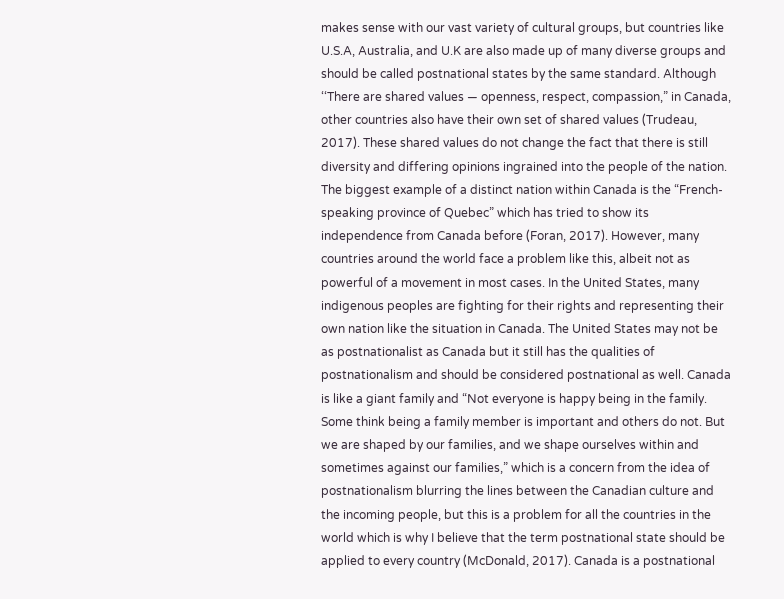makes sense with our vast variety of cultural groups, but countries like U.S.A, Australia, and U.K are also made up of many diverse groups and should be called postnational states by the same standard. Although ‘‘There are shared values — openness, respect, compassion,” in Canada, other countries also have their own set of shared values (Trudeau, 2017). These shared values do not change the fact that there is still diversity and differing opinions ingrained into the people of the nation. The biggest example of a distinct nation within Canada is the “French-speaking province of Quebec” which has tried to show its independence from Canada before (Foran, 2017). However, many countries around the world face a problem like this, albeit not as powerful of a movement in most cases. In the United States, many indigenous peoples are fighting for their rights and representing their own nation like the situation in Canada. The United States may not be as postnationalist as Canada but it still has the qualities of postnationalism and should be considered postnational as well. Canada is like a giant family and “Not everyone is happy being in the family. Some think being a family member is important and others do not. But we are shaped by our families, and we shape ourselves within and sometimes against our families,” which is a concern from the idea of postnationalism blurring the lines between the Canadian culture and the incoming people, but this is a problem for all the countries in the world which is why I believe that the term postnational state should be applied to every country (McDonald, 2017). Canada is a postnational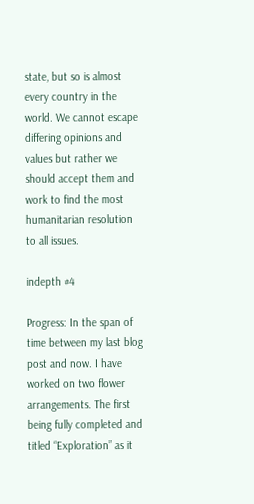state, but so is almost every country in the world. We cannot escape differing opinions and values but rather we should accept them and work to find the most humanitarian resolution to all issues.

indepth #4

Progress: In the span of time between my last blog post and now. I have worked on two flower arrangements. The first being fully completed and titled “Exploration” as it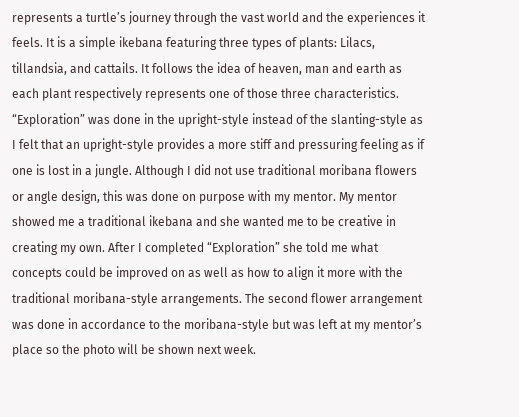represents a turtle’s journey through the vast world and the experiences it feels. It is a simple ikebana featuring three types of plants: Lilacs, tillandsia, and cattails. It follows the idea of heaven, man and earth as each plant respectively represents one of those three characteristics. “Exploration” was done in the upright-style instead of the slanting-style as I felt that an upright-style provides a more stiff and pressuring feeling as if one is lost in a jungle. Although I did not use traditional moribana flowers or angle design, this was done on purpose with my mentor. My mentor showed me a traditional ikebana and she wanted me to be creative in creating my own. After I completed “Exploration” she told me what concepts could be improved on as well as how to align it more with the traditional moribana-style arrangements. The second flower arrangement was done in accordance to the moribana-style but was left at my mentor’s place so the photo will be shown next week.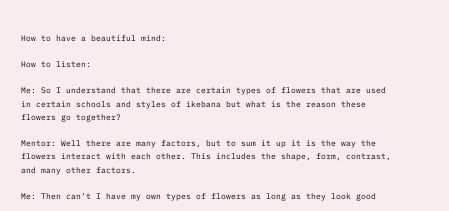How to have a beautiful mind:

How to listen:

Me: So I understand that there are certain types of flowers that are used in certain schools and styles of ikebana but what is the reason these flowers go together?

Mentor: Well there are many factors, but to sum it up it is the way the flowers interact with each other. This includes the shape, form, contrast, and many other factors.

Me: Then can’t I have my own types of flowers as long as they look good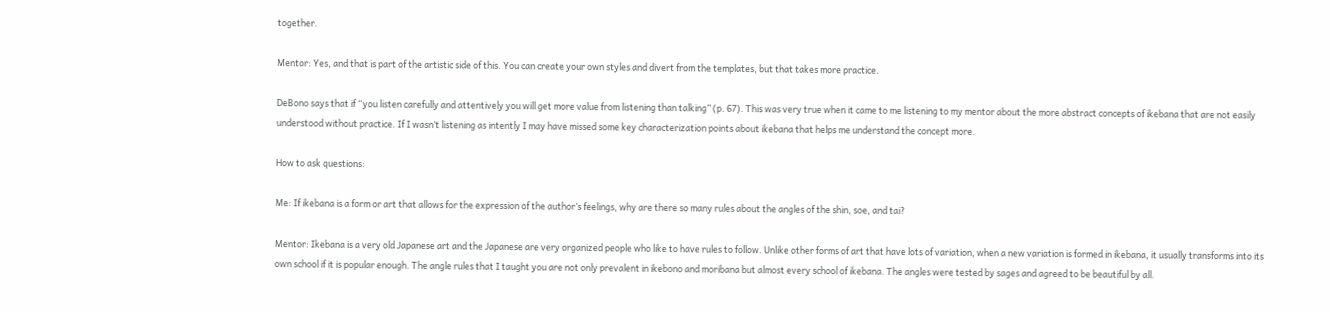together.

Mentor: Yes, and that is part of the artistic side of this. You can create your own styles and divert from the templates, but that takes more practice.

DeBono says that if “you listen carefully and attentively you will get more value from listening than talking” (p. 67). This was very true when it came to me listening to my mentor about the more abstract concepts of ikebana that are not easily understood without practice. If I wasn’t listening as intently I may have missed some key characterization points about ikebana that helps me understand the concept more.

How to ask questions:

Me: If ikebana is a form or art that allows for the expression of the author’s feelings, why are there so many rules about the angles of the shin, soe, and tai?

Mentor: Ikebana is a very old Japanese art and the Japanese are very organized people who like to have rules to follow. Unlike other forms of art that have lots of variation, when a new variation is formed in ikebana, it usually transforms into its own school if it is popular enough. The angle rules that I taught you are not only prevalent in ikebono and moribana but almost every school of ikebana. The angles were tested by sages and agreed to be beautiful by all.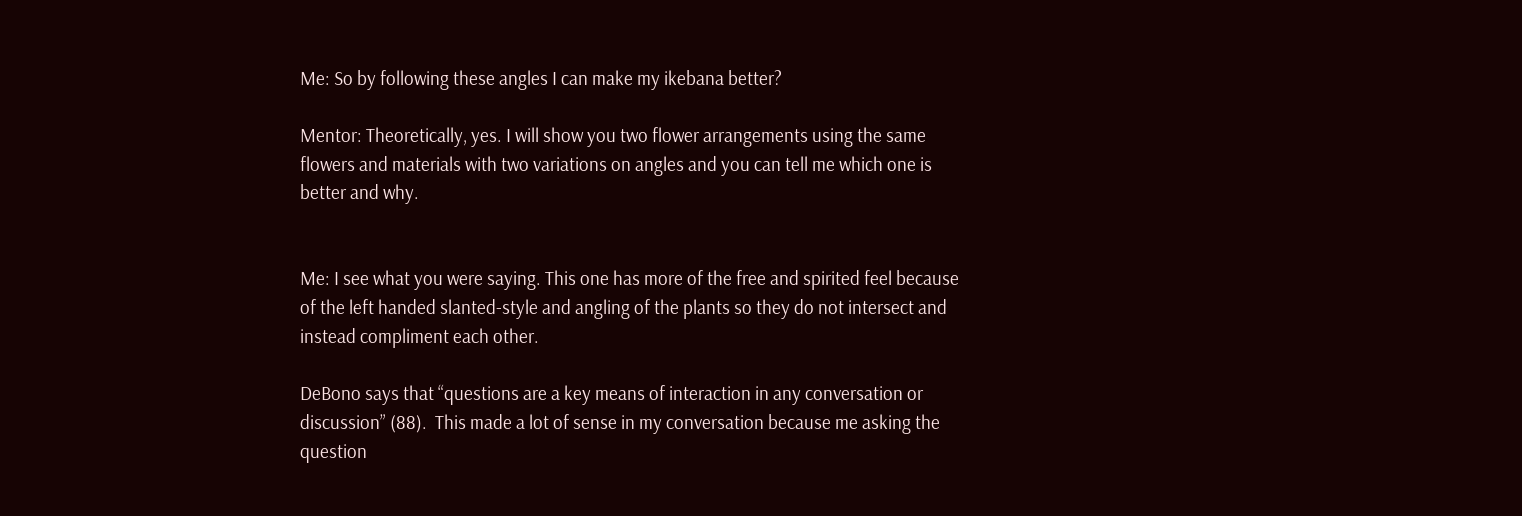Me: So by following these angles I can make my ikebana better?

Mentor: Theoretically, yes. I will show you two flower arrangements using the same flowers and materials with two variations on angles and you can tell me which one is better and why.


Me: I see what you were saying. This one has more of the free and spirited feel because of the left handed slanted-style and angling of the plants so they do not intersect and instead compliment each other.

DeBono says that “questions are a key means of interaction in any conversation or discussion” (88).  This made a lot of sense in my conversation because me asking the question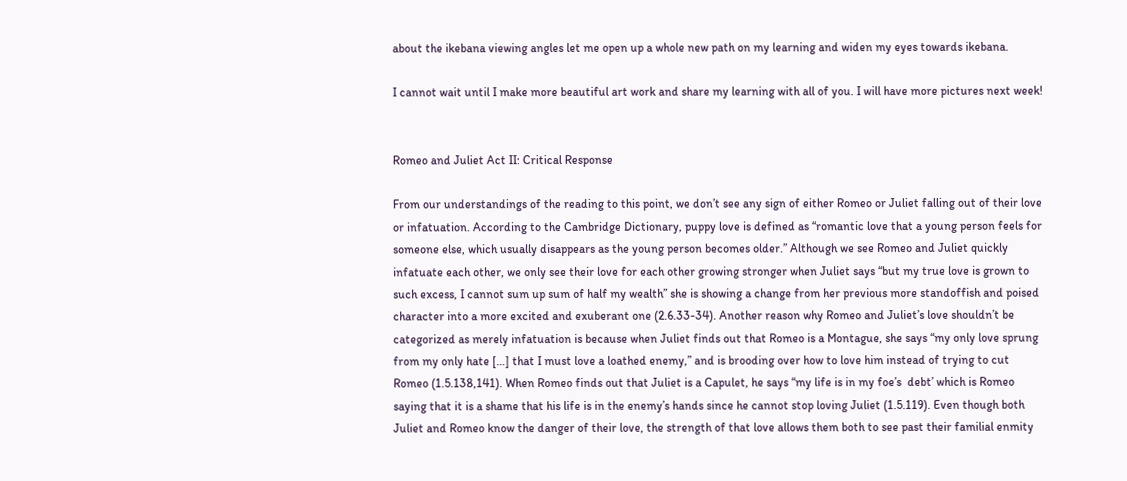about the ikebana viewing angles let me open up a whole new path on my learning and widen my eyes towards ikebana.

I cannot wait until I make more beautiful art work and share my learning with all of you. I will have more pictures next week!


Romeo and Juliet Act II: Critical Response

From our understandings of the reading to this point, we don’t see any sign of either Romeo or Juliet falling out of their love or infatuation. According to the Cambridge Dictionary, puppy love is defined as “romantic love that a young person feels for someone else, which usually disappears as the young person becomes older.” Although we see Romeo and Juliet quickly infatuate each other, we only see their love for each other growing stronger when Juliet says “but my true love is grown to such excess, I cannot sum up sum of half my wealth” she is showing a change from her previous more standoffish and poised character into a more excited and exuberant one (2.6.33-34). Another reason why Romeo and Juliet’s love shouldn’t be categorized as merely infatuation is because when Juliet finds out that Romeo is a Montague, she says “my only love sprung from my only hate […] that I must love a loathed enemy,” and is brooding over how to love him instead of trying to cut Romeo (1.5.138,141). When Romeo finds out that Juliet is a Capulet, he says “my life is in my foe’s  debt’ which is Romeo saying that it is a shame that his life is in the enemy’s hands since he cannot stop loving Juliet (1.5.119). Even though both Juliet and Romeo know the danger of their love, the strength of that love allows them both to see past their familial enmity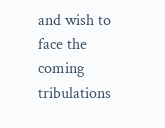and wish to face the coming tribulations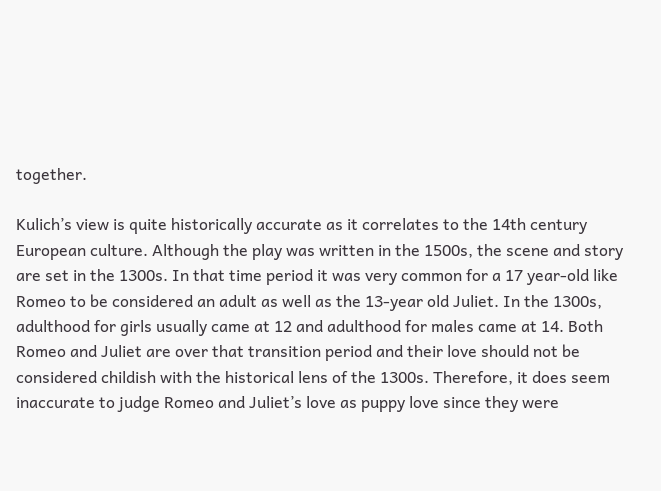together.

Kulich’s view is quite historically accurate as it correlates to the 14th century European culture. Although the play was written in the 1500s, the scene and story are set in the 1300s. In that time period it was very common for a 17 year-old like Romeo to be considered an adult as well as the 13-year old Juliet. In the 1300s, adulthood for girls usually came at 12 and adulthood for males came at 14. Both Romeo and Juliet are over that transition period and their love should not be considered childish with the historical lens of the 1300s. Therefore, it does seem inaccurate to judge Romeo and Juliet’s love as puppy love since they were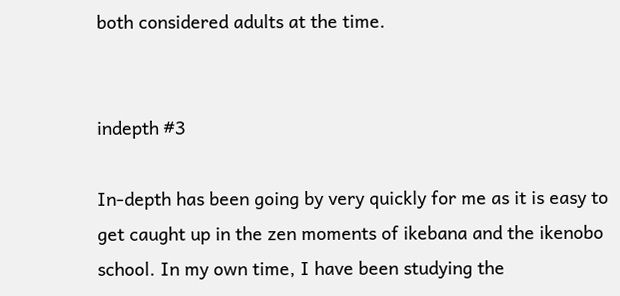both considered adults at the time.


indepth #3

In-depth has been going by very quickly for me as it is easy to get caught up in the zen moments of ikebana and the ikenobo school. In my own time, I have been studying the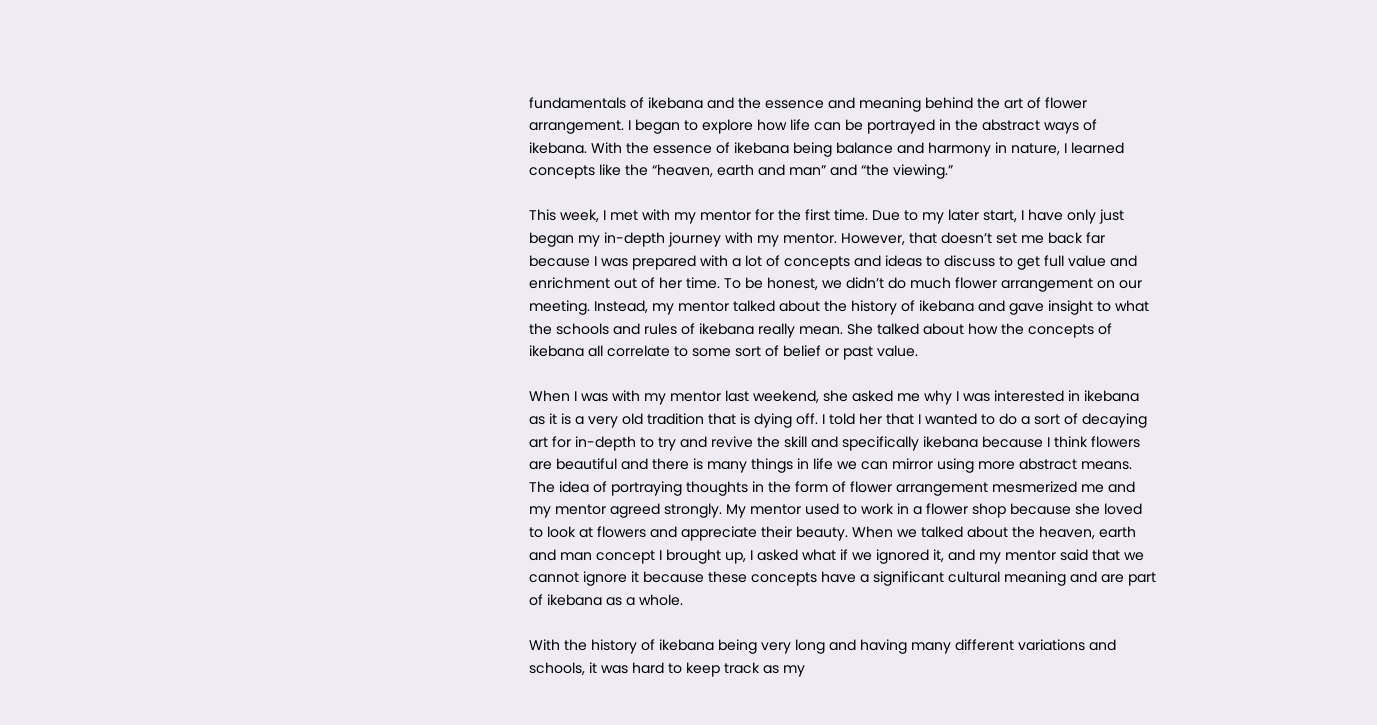fundamentals of ikebana and the essence and meaning behind the art of flower arrangement. I began to explore how life can be portrayed in the abstract ways of ikebana. With the essence of ikebana being balance and harmony in nature, I learned concepts like the “heaven, earth and man” and “the viewing.”

This week, I met with my mentor for the first time. Due to my later start, I have only just began my in-depth journey with my mentor. However, that doesn’t set me back far because I was prepared with a lot of concepts and ideas to discuss to get full value and enrichment out of her time. To be honest, we didn’t do much flower arrangement on our meeting. Instead, my mentor talked about the history of ikebana and gave insight to what the schools and rules of ikebana really mean. She talked about how the concepts of ikebana all correlate to some sort of belief or past value.

When I was with my mentor last weekend, she asked me why I was interested in ikebana as it is a very old tradition that is dying off. I told her that I wanted to do a sort of decaying art for in-depth to try and revive the skill and specifically ikebana because I think flowers are beautiful and there is many things in life we can mirror using more abstract means. The idea of portraying thoughts in the form of flower arrangement mesmerized me and my mentor agreed strongly. My mentor used to work in a flower shop because she loved to look at flowers and appreciate their beauty. When we talked about the heaven, earth and man concept I brought up, I asked what if we ignored it, and my mentor said that we cannot ignore it because these concepts have a significant cultural meaning and are part of ikebana as a whole.

With the history of ikebana being very long and having many different variations and schools, it was hard to keep track as my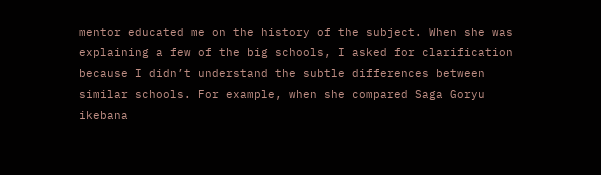mentor educated me on the history of the subject. When she was explaining a few of the big schools, I asked for clarification because I didn’t understand the subtle differences between similar schools. For example, when she compared Saga Goryu ikebana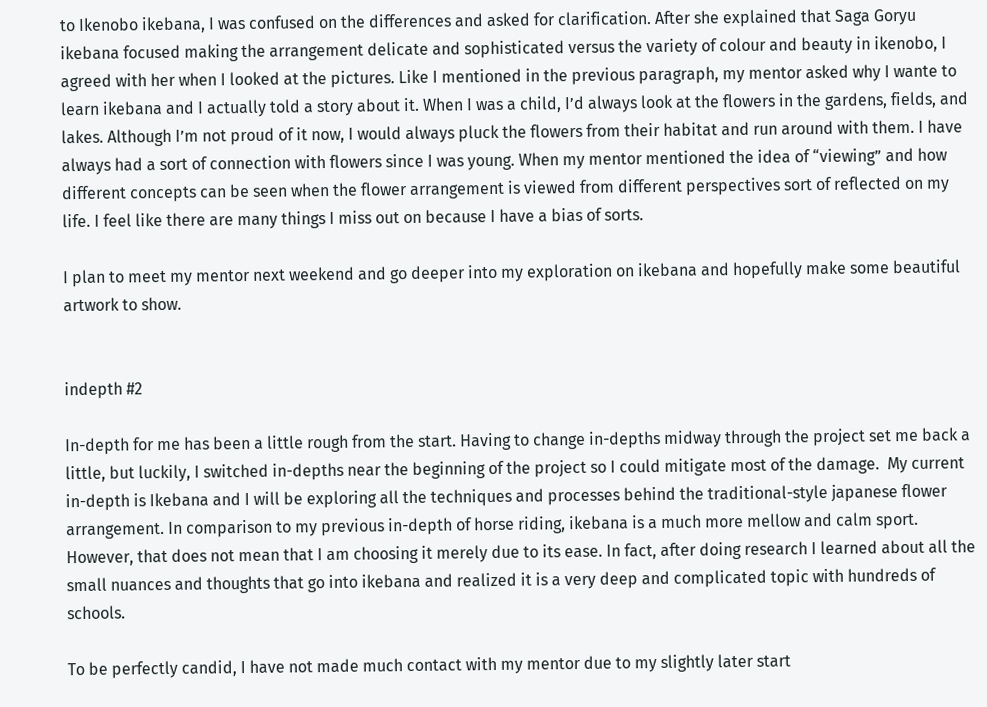to Ikenobo ikebana, I was confused on the differences and asked for clarification. After she explained that Saga Goryu ikebana focused making the arrangement delicate and sophisticated versus the variety of colour and beauty in ikenobo, I agreed with her when I looked at the pictures. Like I mentioned in the previous paragraph, my mentor asked why I wante to learn ikebana and I actually told a story about it. When I was a child, I’d always look at the flowers in the gardens, fields, and lakes. Although I’m not proud of it now, I would always pluck the flowers from their habitat and run around with them. I have always had a sort of connection with flowers since I was young. When my mentor mentioned the idea of “viewing” and how different concepts can be seen when the flower arrangement is viewed from different perspectives sort of reflected on my life. I feel like there are many things I miss out on because I have a bias of sorts.

I plan to meet my mentor next weekend and go deeper into my exploration on ikebana and hopefully make some beautiful artwork to show.


indepth #2

In-depth for me has been a little rough from the start. Having to change in-depths midway through the project set me back a little, but luckily, I switched in-depths near the beginning of the project so I could mitigate most of the damage.  My current in-depth is Ikebana and I will be exploring all the techniques and processes behind the traditional-style japanese flower arrangement. In comparison to my previous in-depth of horse riding, ikebana is a much more mellow and calm sport. However, that does not mean that I am choosing it merely due to its ease. In fact, after doing research I learned about all the small nuances and thoughts that go into ikebana and realized it is a very deep and complicated topic with hundreds of schools.

To be perfectly candid, I have not made much contact with my mentor due to my slightly later start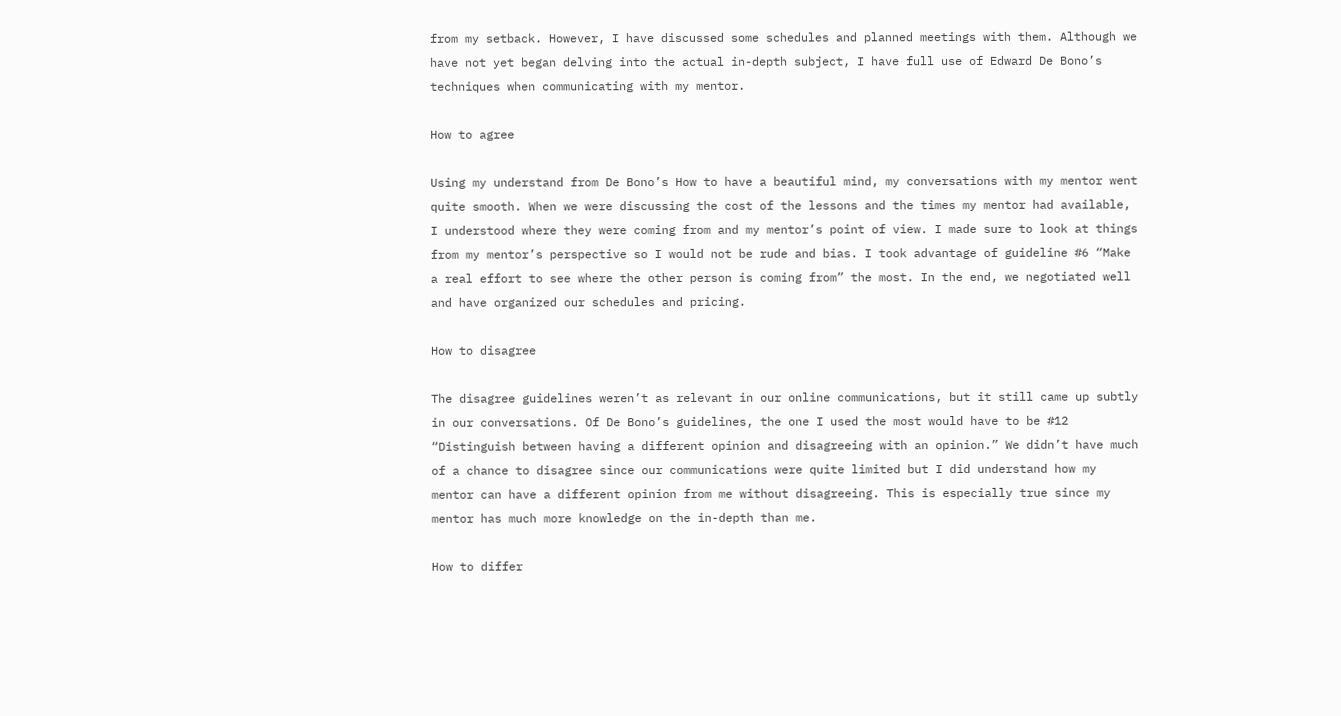from my setback. However, I have discussed some schedules and planned meetings with them. Although we have not yet began delving into the actual in-depth subject, I have full use of Edward De Bono’s techniques when communicating with my mentor.

How to agree

Using my understand from De Bono’s How to have a beautiful mind, my conversations with my mentor went quite smooth. When we were discussing the cost of the lessons and the times my mentor had available, I understood where they were coming from and my mentor’s point of view. I made sure to look at things from my mentor’s perspective so I would not be rude and bias. I took advantage of guideline #6 “Make a real effort to see where the other person is coming from” the most. In the end, we negotiated well and have organized our schedules and pricing.

How to disagree

The disagree guidelines weren’t as relevant in our online communications, but it still came up subtly in our conversations. Of De Bono’s guidelines, the one I used the most would have to be #12 “Distinguish between having a different opinion and disagreeing with an opinion.” We didn’t have much of a chance to disagree since our communications were quite limited but I did understand how my mentor can have a different opinion from me without disagreeing. This is especially true since my mentor has much more knowledge on the in-depth than me.

How to differ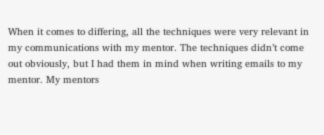When it comes to differing, all the techniques were very relevant in my communications with my mentor. The techniques didn’t come out obviously, but I had them in mind when writing emails to my mentor. My mentors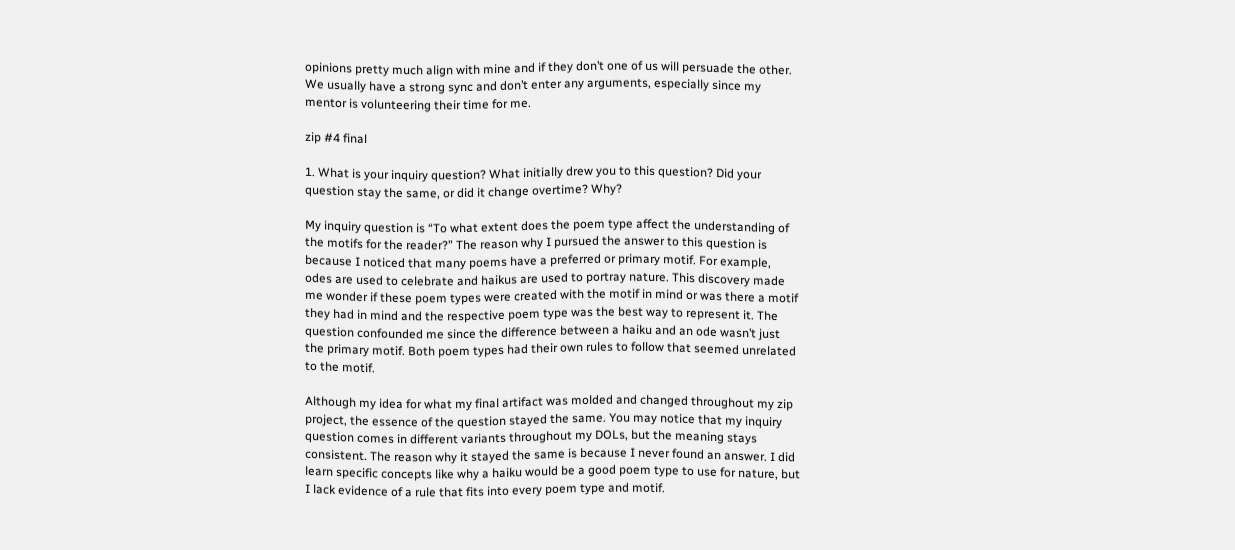opinions pretty much align with mine and if they don’t one of us will persuade the other. We usually have a strong sync and don’t enter any arguments, especially since my mentor is volunteering their time for me.

zip #4 final

1. What is your inquiry question? What initially drew you to this question? Did your question stay the same, or did it change overtime? Why?

My inquiry question is “To what extent does the poem type affect the understanding of the motifs for the reader?” The reason why I pursued the answer to this question is because I noticed that many poems have a preferred or primary motif. For example, odes are used to celebrate and haikus are used to portray nature. This discovery made me wonder if these poem types were created with the motif in mind or was there a motif they had in mind and the respective poem type was the best way to represent it. The question confounded me since the difference between a haiku and an ode wasn’t just the primary motif. Both poem types had their own rules to follow that seemed unrelated to the motif.

Although my idea for what my final artifact was molded and changed throughout my zip project, the essence of the question stayed the same. You may notice that my inquiry question comes in different variants throughout my DOLs, but the meaning stays consistent. The reason why it stayed the same is because I never found an answer. I did learn specific concepts like why a haiku would be a good poem type to use for nature, but I lack evidence of a rule that fits into every poem type and motif.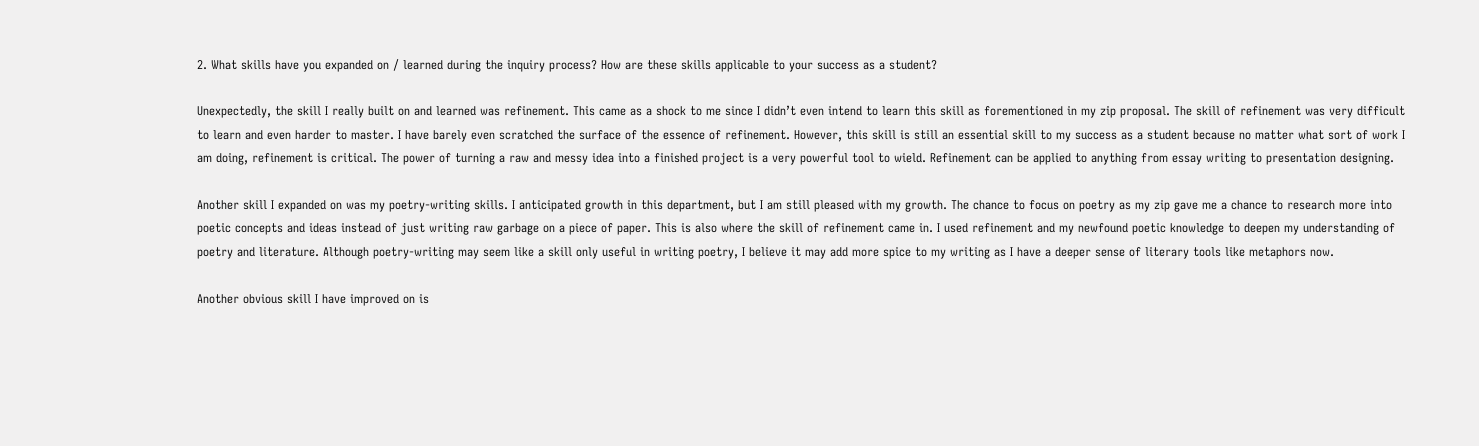2. What skills have you expanded on / learned during the inquiry process? How are these skills applicable to your success as a student?

Unexpectedly, the skill I really built on and learned was refinement. This came as a shock to me since I didn’t even intend to learn this skill as forementioned in my zip proposal. The skill of refinement was very difficult to learn and even harder to master. I have barely even scratched the surface of the essence of refinement. However, this skill is still an essential skill to my success as a student because no matter what sort of work I am doing, refinement is critical. The power of turning a raw and messy idea into a finished project is a very powerful tool to wield. Refinement can be applied to anything from essay writing to presentation designing.

Another skill I expanded on was my poetry-writing skills. I anticipated growth in this department, but I am still pleased with my growth. The chance to focus on poetry as my zip gave me a chance to research more into poetic concepts and ideas instead of just writing raw garbage on a piece of paper. This is also where the skill of refinement came in. I used refinement and my newfound poetic knowledge to deepen my understanding of poetry and literature. Although poetry-writing may seem like a skill only useful in writing poetry, I believe it may add more spice to my writing as I have a deeper sense of literary tools like metaphors now.

Another obvious skill I have improved on is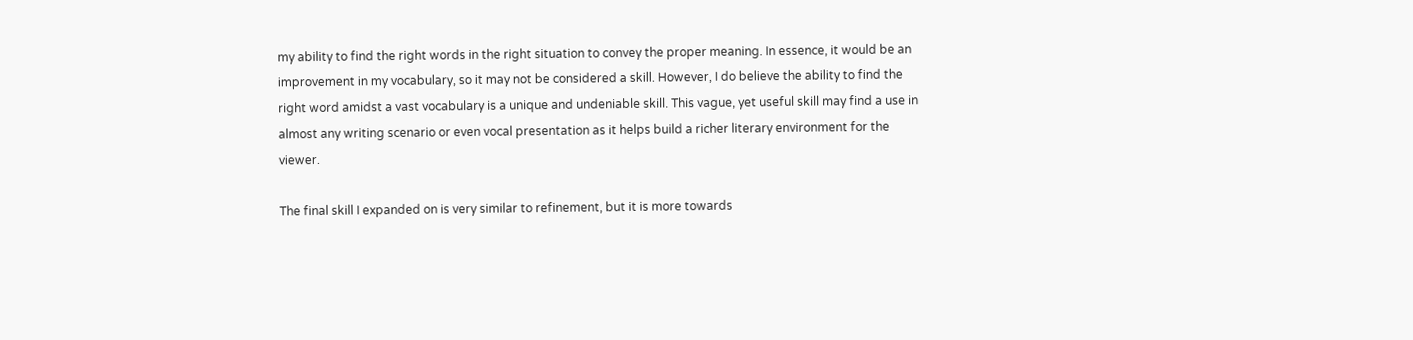my ability to find the right words in the right situation to convey the proper meaning. In essence, it would be an improvement in my vocabulary, so it may not be considered a skill. However, I do believe the ability to find the right word amidst a vast vocabulary is a unique and undeniable skill. This vague, yet useful skill may find a use in almost any writing scenario or even vocal presentation as it helps build a richer literary environment for the viewer.

The final skill I expanded on is very similar to refinement, but it is more towards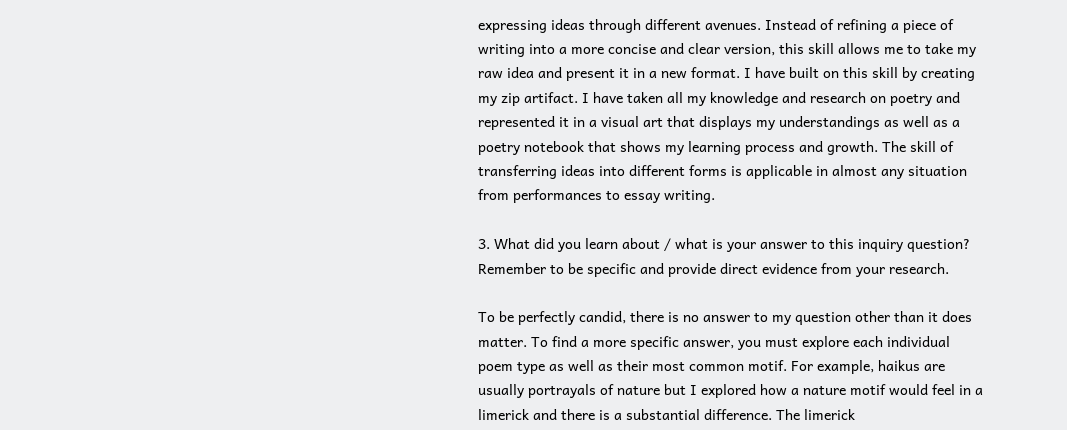expressing ideas through different avenues. Instead of refining a piece of writing into a more concise and clear version, this skill allows me to take my raw idea and present it in a new format. I have built on this skill by creating my zip artifact. I have taken all my knowledge and research on poetry and represented it in a visual art that displays my understandings as well as a poetry notebook that shows my learning process and growth. The skill of transferring ideas into different forms is applicable in almost any situation from performances to essay writing.

3. What did you learn about / what is your answer to this inquiry question? Remember to be specific and provide direct evidence from your research.

To be perfectly candid, there is no answer to my question other than it does matter. To find a more specific answer, you must explore each individual poem type as well as their most common motif. For example, haikus are usually portrayals of nature but I explored how a nature motif would feel in a limerick and there is a substantial difference. The limerick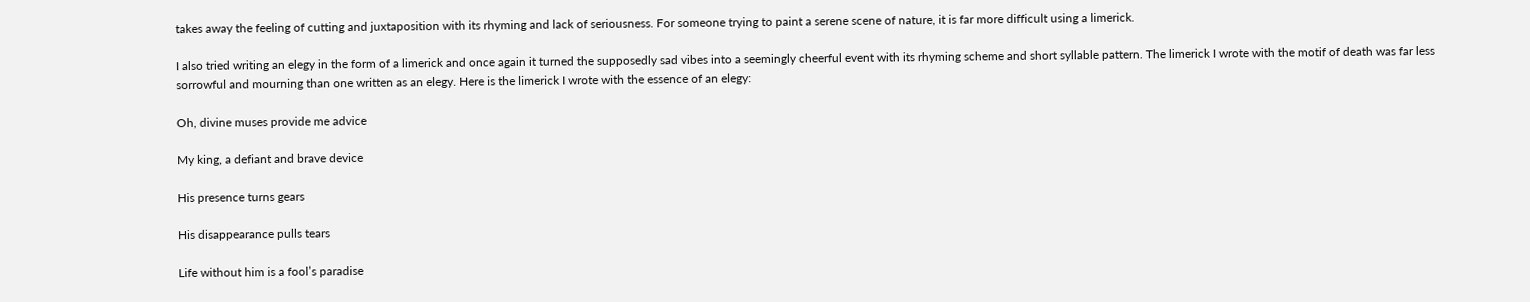takes away the feeling of cutting and juxtaposition with its rhyming and lack of seriousness. For someone trying to paint a serene scene of nature, it is far more difficult using a limerick.

I also tried writing an elegy in the form of a limerick and once again it turned the supposedly sad vibes into a seemingly cheerful event with its rhyming scheme and short syllable pattern. The limerick I wrote with the motif of death was far less sorrowful and mourning than one written as an elegy. Here is the limerick I wrote with the essence of an elegy:

Oh, divine muses provide me advice

My king, a defiant and brave device

His presence turns gears

His disappearance pulls tears

Life without him is a fool’s paradise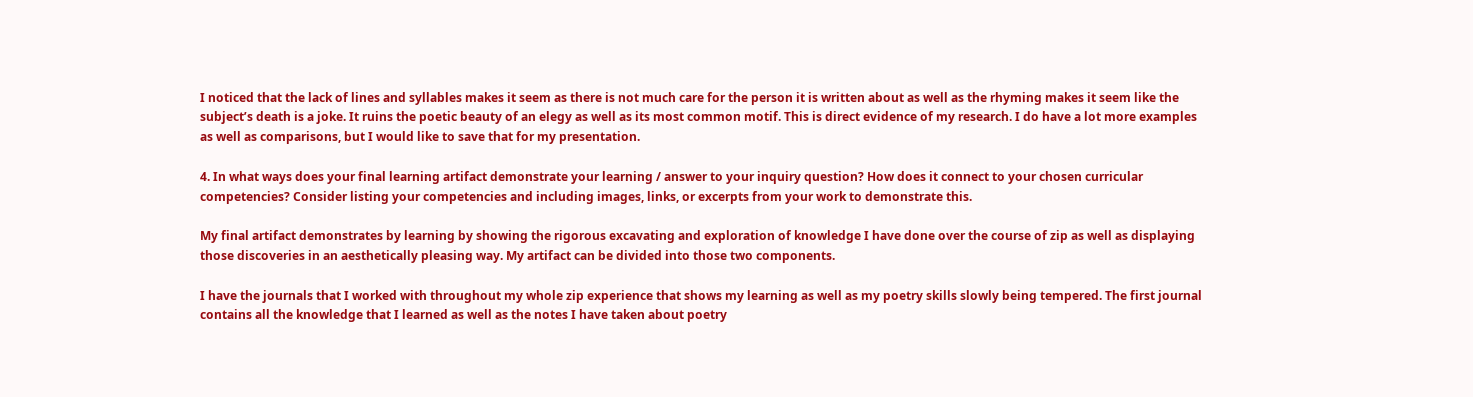I noticed that the lack of lines and syllables makes it seem as there is not much care for the person it is written about as well as the rhyming makes it seem like the subject’s death is a joke. It ruins the poetic beauty of an elegy as well as its most common motif. This is direct evidence of my research. I do have a lot more examples as well as comparisons, but I would like to save that for my presentation.

4. In what ways does your final learning artifact demonstrate your learning / answer to your inquiry question? How does it connect to your chosen curricular competencies? Consider listing your competencies and including images, links, or excerpts from your work to demonstrate this.

My final artifact demonstrates by learning by showing the rigorous excavating and exploration of knowledge I have done over the course of zip as well as displaying those discoveries in an aesthetically pleasing way. My artifact can be divided into those two components.

I have the journals that I worked with throughout my whole zip experience that shows my learning as well as my poetry skills slowly being tempered. The first journal contains all the knowledge that I learned as well as the notes I have taken about poetry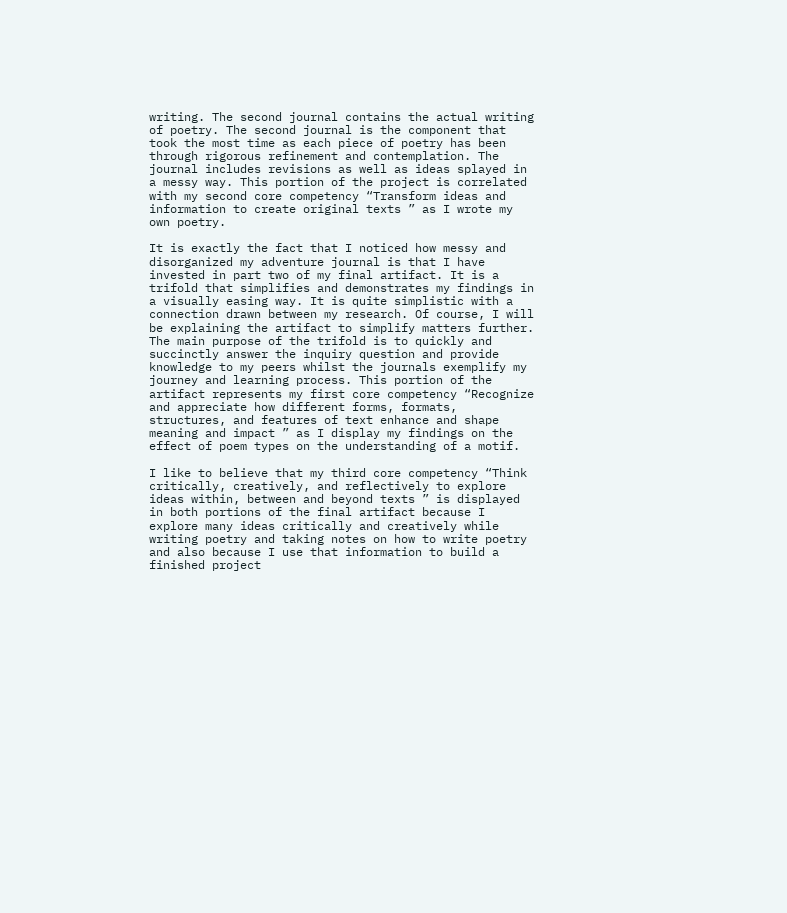writing. The second journal contains the actual writing of poetry. The second journal is the component that took the most time as each piece of poetry has been through rigorous refinement and contemplation. The journal includes revisions as well as ideas splayed in a messy way. This portion of the project is correlated with my second core competency “Transform ideas and information to create original texts ” as I wrote my own poetry.

It is exactly the fact that I noticed how messy and disorganized my adventure journal is that I have invested in part two of my final artifact. It is a trifold that simplifies and demonstrates my findings in a visually easing way. It is quite simplistic with a connection drawn between my research. Of course, I will be explaining the artifact to simplify matters further. The main purpose of the trifold is to quickly and succinctly answer the inquiry question and provide knowledge to my peers whilst the journals exemplify my journey and learning process. This portion of the artifact represents my first core competency “Recognize and appreciate how different forms, formats, structures, and features of text enhance and shape meaning and impact ” as I display my findings on the effect of poem types on the understanding of a motif.

I like to believe that my third core competency “Think critically, creatively, and reflectively to explore ideas within, between and beyond texts ” is displayed in both portions of the final artifact because I explore many ideas critically and creatively while writing poetry and taking notes on how to write poetry and also because I use that information to build a finished project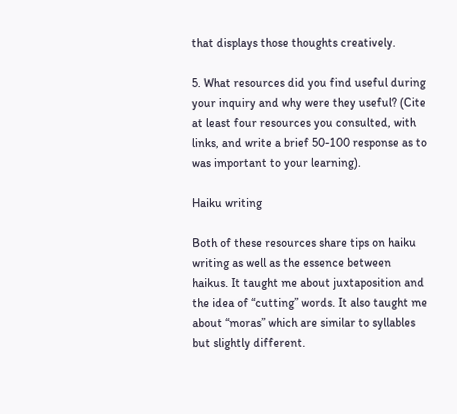that displays those thoughts creatively.

5. What resources did you find useful during your inquiry and why were they useful? (Cite at least four resources you consulted, with links, and write a brief 50-100 response as to was important to your learning).

Haiku writing

Both of these resources share tips on haiku writing as well as the essence between haikus. It taught me about juxtaposition and the idea of “cutting” words. It also taught me about “moras” which are similar to syllables but slightly different.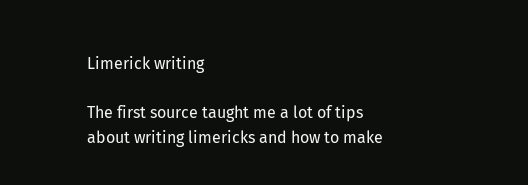Limerick writing

The first source taught me a lot of tips about writing limericks and how to make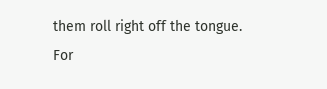them roll right off the tongue. For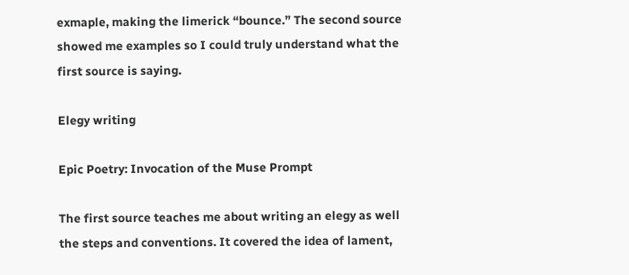exmaple, making the limerick “bounce.” The second source showed me examples so I could truly understand what the first source is saying.

Elegy writing

Epic Poetry: Invocation of the Muse Prompt

The first source teaches me about writing an elegy as well the steps and conventions. It covered the idea of lament,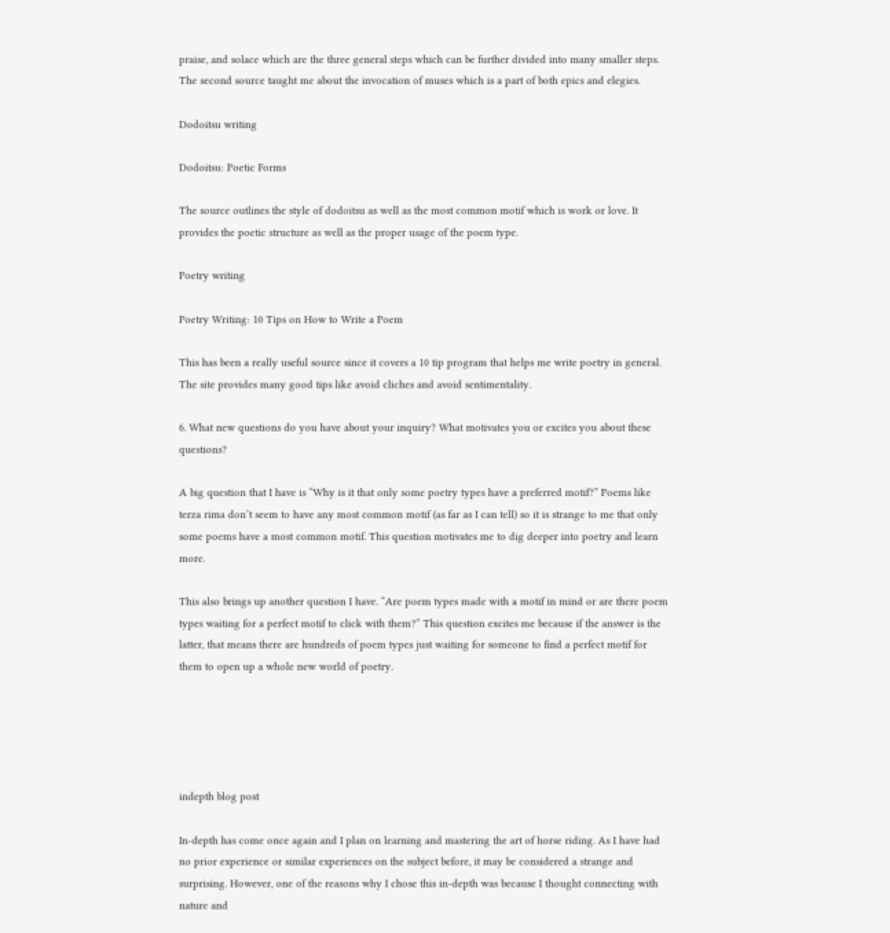praise, and solace which are the three general steps which can be further divided into many smaller steps. The second source taught me about the invocation of muses which is a part of both epics and elegies.

Dodoitsu writing

Dodoitsu: Poetic Forms

The source outlines the style of dodoitsu as well as the most common motif which is work or love. It provides the poetic structure as well as the proper usage of the poem type.

Poetry writing

Poetry Writing: 10 Tips on How to Write a Poem

This has been a really useful source since it covers a 10 tip program that helps me write poetry in general. The site provides many good tips like avoid cliches and avoid sentimentality.

6. What new questions do you have about your inquiry? What motivates you or excites you about these questions?

A big question that I have is “Why is it that only some poetry types have a preferred motif?” Poems like terza rima don’t seem to have any most common motif (as far as I can tell) so it is strange to me that only some poems have a most common motif. This question motivates me to dig deeper into poetry and learn more.

This also brings up another question I have. “Are poem types made with a motif in mind or are there poem types waiting for a perfect motif to click with them?” This question excites me because if the answer is the latter, that means there are hundreds of poem types just waiting for someone to find a perfect motif for them to open up a whole new world of poetry.





indepth blog post

In-depth has come once again and I plan on learning and mastering the art of horse riding. As I have had no prior experience or similar experiences on the subject before, it may be considered a strange and surprising. However, one of the reasons why I chose this in-depth was because I thought connecting with nature and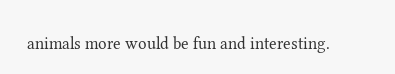animals more would be fun and interesting.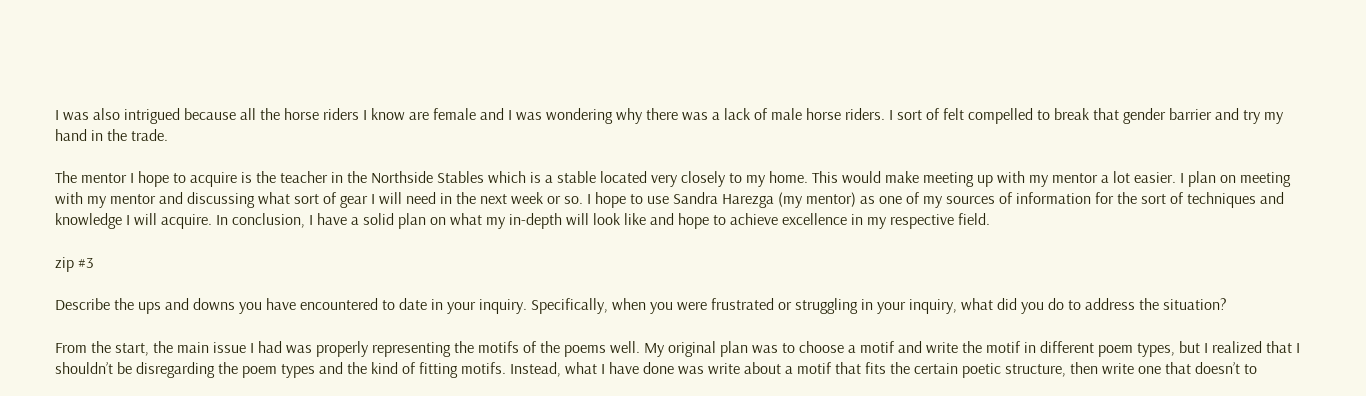I was also intrigued because all the horse riders I know are female and I was wondering why there was a lack of male horse riders. I sort of felt compelled to break that gender barrier and try my hand in the trade.

The mentor I hope to acquire is the teacher in the Northside Stables which is a stable located very closely to my home. This would make meeting up with my mentor a lot easier. I plan on meeting with my mentor and discussing what sort of gear I will need in the next week or so. I hope to use Sandra Harezga (my mentor) as one of my sources of information for the sort of techniques and knowledge I will acquire. In conclusion, I have a solid plan on what my in-depth will look like and hope to achieve excellence in my respective field.

zip #3

Describe the ups and downs you have encountered to date in your inquiry. Specifically, when you were frustrated or struggling in your inquiry, what did you do to address the situation?

From the start, the main issue I had was properly representing the motifs of the poems well. My original plan was to choose a motif and write the motif in different poem types, but I realized that I shouldn’t be disregarding the poem types and the kind of fitting motifs. Instead, what I have done was write about a motif that fits the certain poetic structure, then write one that doesn’t to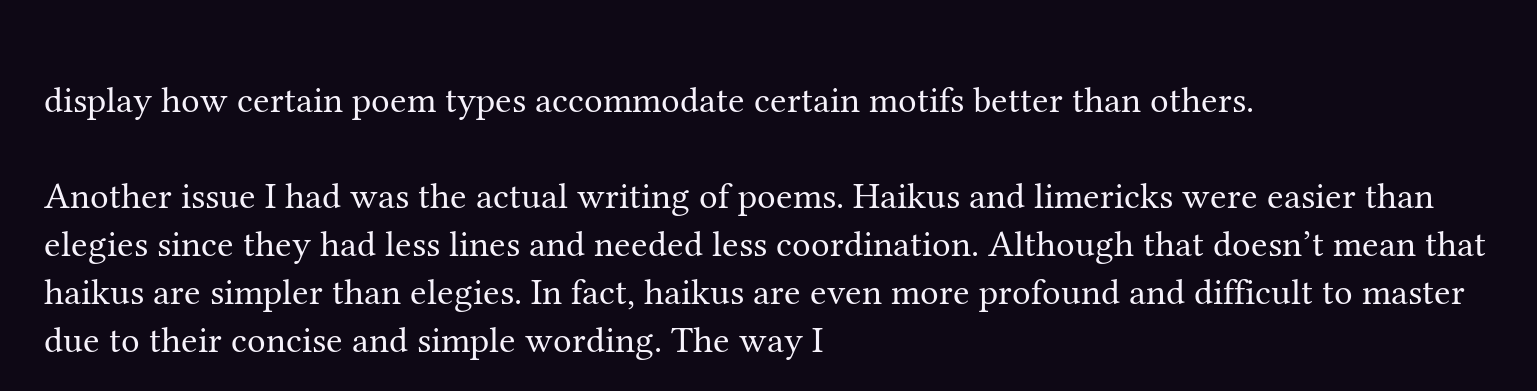display how certain poem types accommodate certain motifs better than others.

Another issue I had was the actual writing of poems. Haikus and limericks were easier than elegies since they had less lines and needed less coordination. Although that doesn’t mean that haikus are simpler than elegies. In fact, haikus are even more profound and difficult to master due to their concise and simple wording. The way I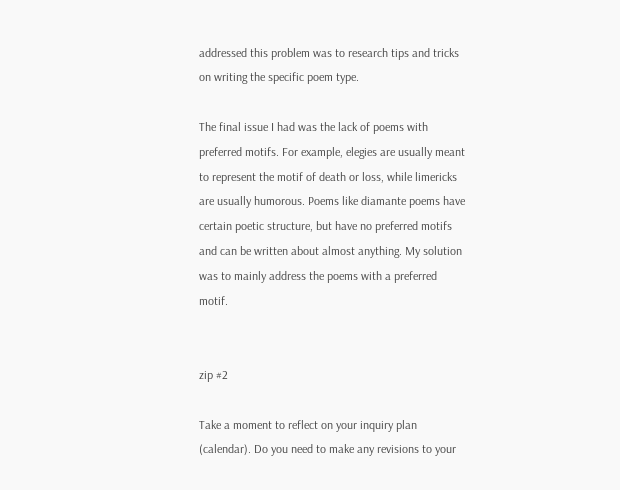addressed this problem was to research tips and tricks on writing the specific poem type.

The final issue I had was the lack of poems with preferred motifs. For example, elegies are usually meant to represent the motif of death or loss, while limericks are usually humorous. Poems like diamante poems have certain poetic structure, but have no preferred motifs and can be written about almost anything. My solution was to mainly address the poems with a preferred motif.


zip #2

Take a moment to reflect on your inquiry plan (calendar). Do you need to make any revisions to your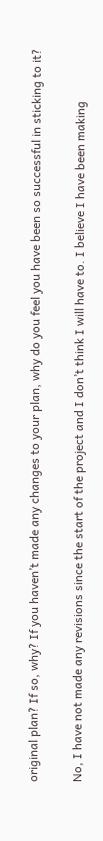original plan? If so, why? If you haven’t made any changes to your plan, why do you feel you have been so successful in sticking to it?

No, I have not made any revisions since the start of the project and I don’t think I will have to. I believe I have been making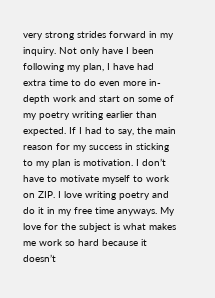very strong strides forward in my inquiry. Not only have I been following my plan, I have had extra time to do even more in-depth work and start on some of my poetry writing earlier than expected. If I had to say, the main reason for my success in sticking to my plan is motivation. I don’t have to motivate myself to work on ZIP. I love writing poetry and do it in my free time anyways. My love for the subject is what makes me work so hard because it doesn’t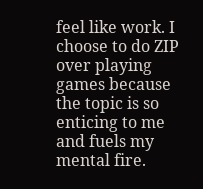feel like work. I choose to do ZIP over playing games because the topic is so enticing to me and fuels my mental fire.